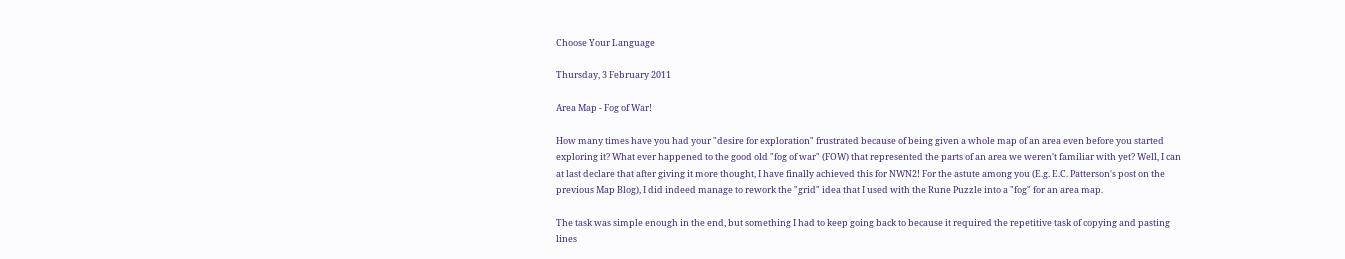Choose Your Language

Thursday, 3 February 2011

Area Map - Fog of War!

How many times have you had your "desire for exploration" frustrated because of being given a whole map of an area even before you started exploring it? What ever happened to the good old "fog of war" (FOW) that represented the parts of an area we weren't familiar with yet? Well, I can at last declare that after giving it more thought, I have finally achieved this for NWN2! For the astute among you (E.g. E.C. Patterson's post on the previous Map Blog), I did indeed manage to rework the "grid" idea that I used with the Rune Puzzle into a "fog" for an area map.

The task was simple enough in the end, but something I had to keep going back to because it required the repetitive task of copying and pasting lines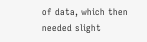of data, which then needed slight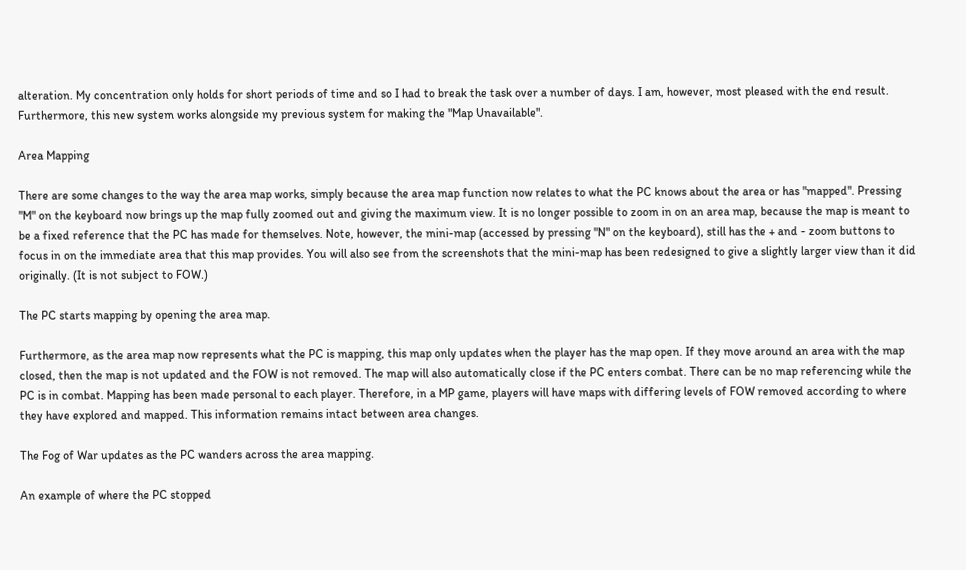alteration. My concentration only holds for short periods of time and so I had to break the task over a number of days. I am, however, most pleased with the end result. Furthermore, this new system works alongside my previous system for making the "Map Unavailable".

Area Mapping

There are some changes to the way the area map works, simply because the area map function now relates to what the PC knows about the area or has "mapped". Pressing "M" on the keyboard now brings up the map fully zoomed out and giving the maximum view. It is no longer possible to zoom in on an area map, because the map is meant to be a fixed reference that the PC has made for themselves. Note, however, the mini-map (accessed by pressing "N" on the keyboard), still has the + and - zoom buttons to focus in on the immediate area that this map provides. You will also see from the screenshots that the mini-map has been redesigned to give a slightly larger view than it did originally. (It is not subject to FOW.)

The PC starts mapping by opening the area map.

Furthermore, as the area map now represents what the PC is mapping, this map only updates when the player has the map open. If they move around an area with the map closed, then the map is not updated and the FOW is not removed. The map will also automatically close if the PC enters combat. There can be no map referencing while the PC is in combat. Mapping has been made personal to each player. Therefore, in a MP game, players will have maps with differing levels of FOW removed according to where they have explored and mapped. This information remains intact between area changes.

The Fog of War updates as the PC wanders across the area mapping.

An example of where the PC stopped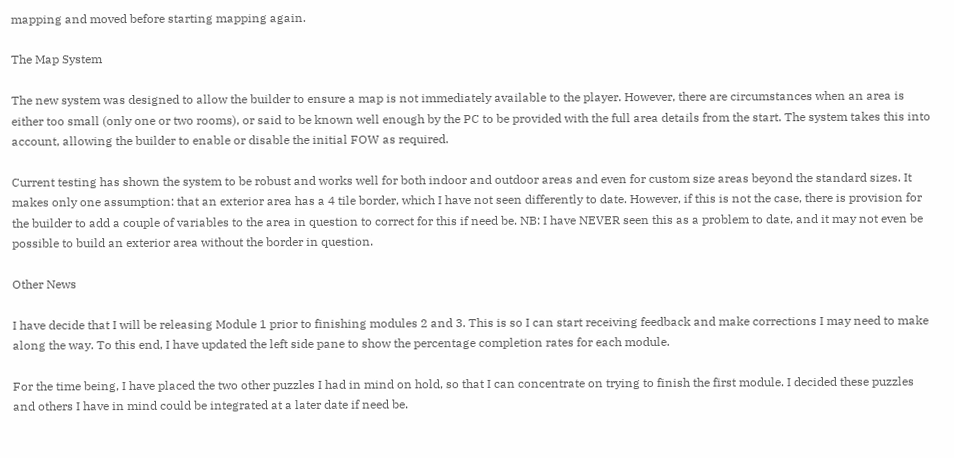mapping and moved before starting mapping again.

The Map System

The new system was designed to allow the builder to ensure a map is not immediately available to the player. However, there are circumstances when an area is either too small (only one or two rooms), or said to be known well enough by the PC to be provided with the full area details from the start. The system takes this into account, allowing the builder to enable or disable the initial FOW as required.

Current testing has shown the system to be robust and works well for both indoor and outdoor areas and even for custom size areas beyond the standard sizes. It makes only one assumption: that an exterior area has a 4 tile border, which I have not seen differently to date. However, if this is not the case, there is provision for the builder to add a couple of variables to the area in question to correct for this if need be. NB: I have NEVER seen this as a problem to date, and it may not even be possible to build an exterior area without the border in question.

Other News

I have decide that I will be releasing Module 1 prior to finishing modules 2 and 3. This is so I can start receiving feedback and make corrections I may need to make along the way. To this end, I have updated the left side pane to show the percentage completion rates for each module.

For the time being, I have placed the two other puzzles I had in mind on hold, so that I can concentrate on trying to finish the first module. I decided these puzzles and others I have in mind could be integrated at a later date if need be.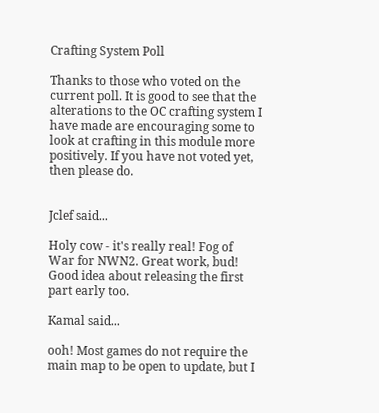Crafting System Poll

Thanks to those who voted on the current poll. It is good to see that the alterations to the OC crafting system I have made are encouraging some to look at crafting in this module more positively. If you have not voted yet, then please do.


Jclef said...

Holy cow - it's really real! Fog of War for NWN2. Great work, bud! Good idea about releasing the first part early too.

Kamal said...

ooh! Most games do not require the main map to be open to update, but I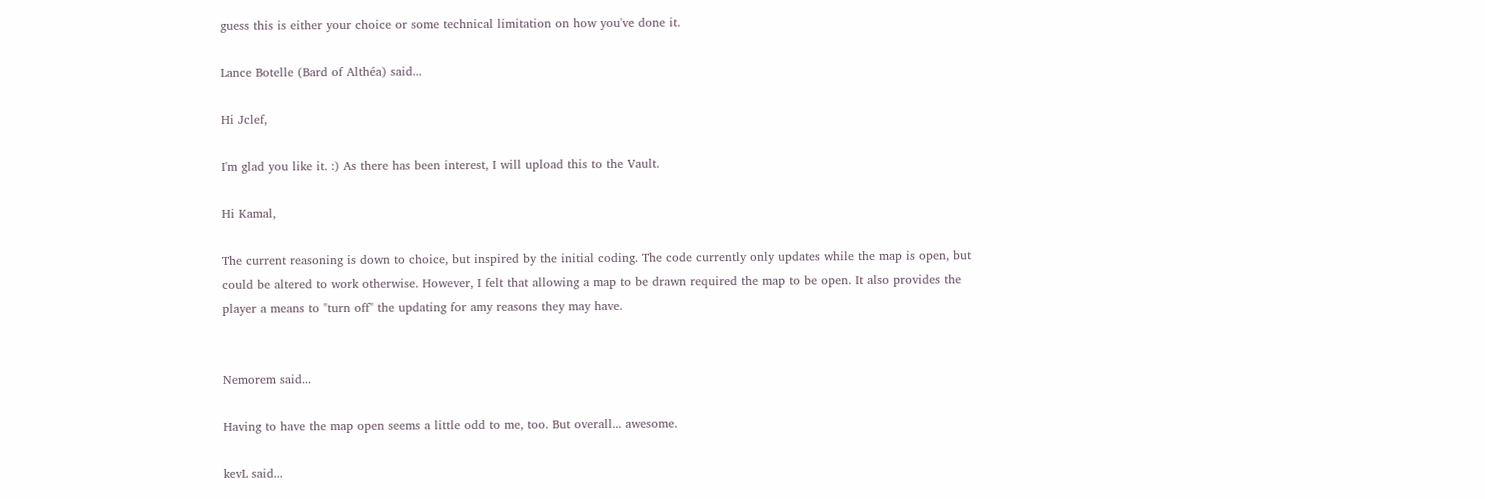guess this is either your choice or some technical limitation on how you've done it.

Lance Botelle (Bard of Althéa) said...

Hi Jclef,

I'm glad you like it. :) As there has been interest, I will upload this to the Vault.

Hi Kamal,

The current reasoning is down to choice, but inspired by the initial coding. The code currently only updates while the map is open, but could be altered to work otherwise. However, I felt that allowing a map to be drawn required the map to be open. It also provides the player a means to "turn off" the updating for amy reasons they may have.


Nemorem said...

Having to have the map open seems a little odd to me, too. But overall... awesome.

kevL said...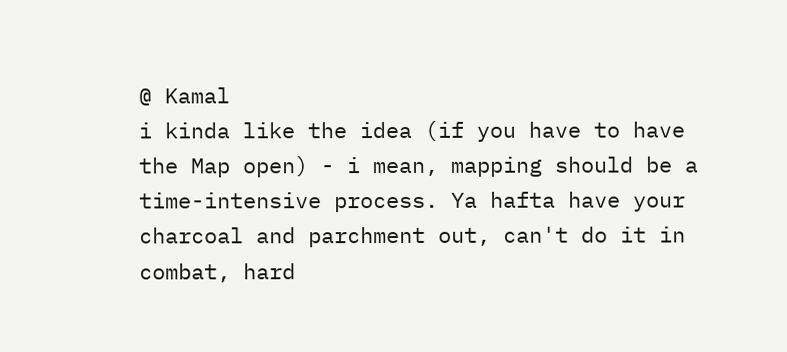@ Kamal
i kinda like the idea (if you have to have the Map open) - i mean, mapping should be a time-intensive process. Ya hafta have your charcoal and parchment out, can't do it in combat, hard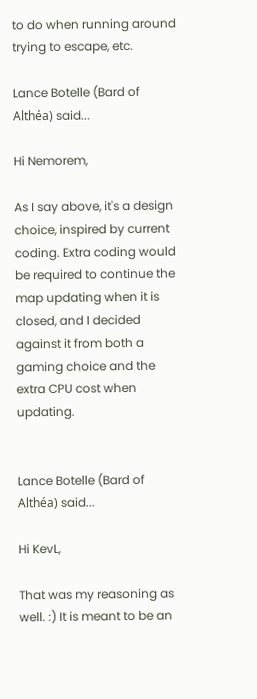to do when running around trying to escape, etc.

Lance Botelle (Bard of Althéa) said...

Hi Nemorem,

As I say above, it's a design choice, inspired by current coding. Extra coding would be required to continue the map updating when it is closed, and I decided against it from both a gaming choice and the extra CPU cost when updating.


Lance Botelle (Bard of Althéa) said...

Hi KevL,

That was my reasoning as well. :) It is meant to be an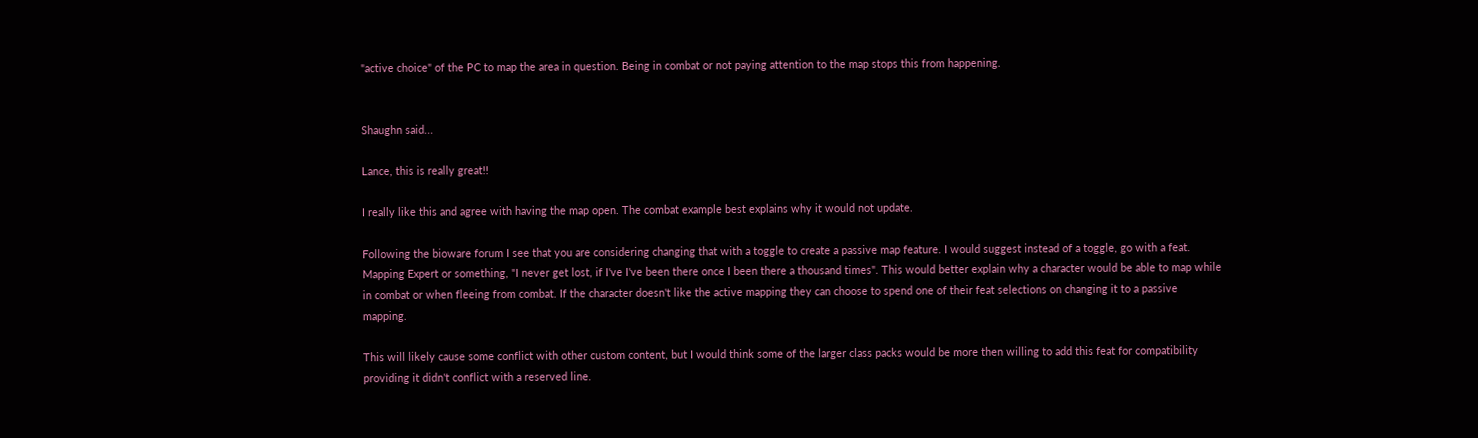"active choice" of the PC to map the area in question. Being in combat or not paying attention to the map stops this from happening.


Shaughn said...

Lance, this is really great!!

I really like this and agree with having the map open. The combat example best explains why it would not update.

Following the bioware forum I see that you are considering changing that with a toggle to create a passive map feature. I would suggest instead of a toggle, go with a feat. Mapping Expert or something, "I never get lost, if I've I've been there once I been there a thousand times". This would better explain why a character would be able to map while in combat or when fleeing from combat. If the character doesn't like the active mapping they can choose to spend one of their feat selections on changing it to a passive mapping.

This will likely cause some conflict with other custom content, but I would think some of the larger class packs would be more then willing to add this feat for compatibility providing it didn't conflict with a reserved line.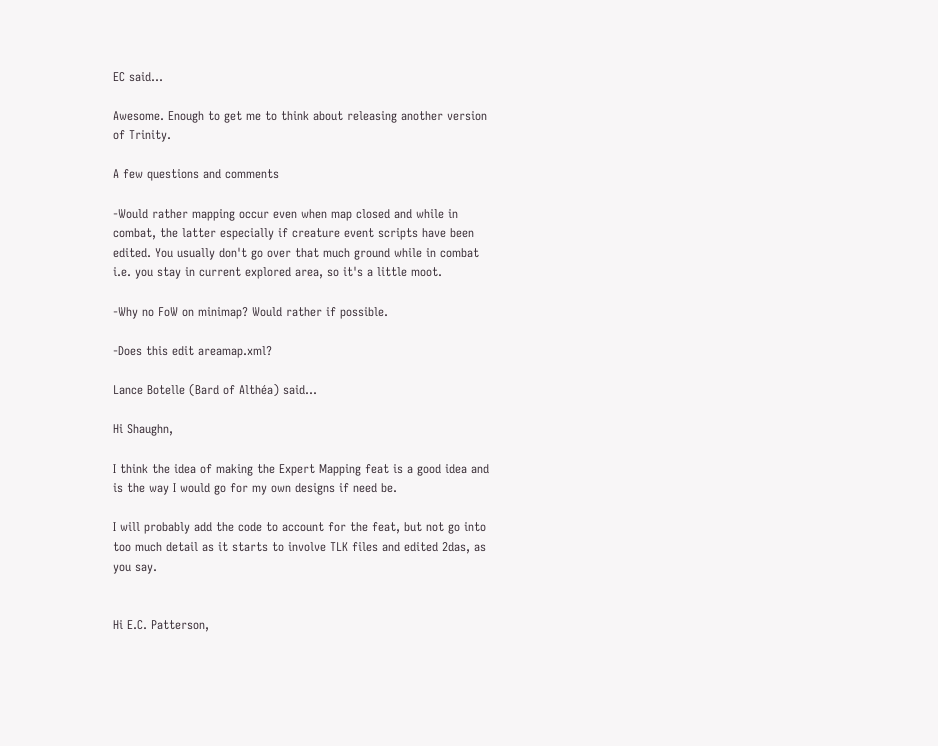EC said...

Awesome. Enough to get me to think about releasing another version of Trinity.

A few questions and comments

-Would rather mapping occur even when map closed and while in combat, the latter especially if creature event scripts have been edited. You usually don't go over that much ground while in combat i.e. you stay in current explored area, so it's a little moot.

-Why no FoW on minimap? Would rather if possible.

-Does this edit areamap.xml?

Lance Botelle (Bard of Althéa) said...

Hi Shaughn,

I think the idea of making the Expert Mapping feat is a good idea and is the way I would go for my own designs if need be.

I will probably add the code to account for the feat, but not go into too much detail as it starts to involve TLK files and edited 2das, as you say.


Hi E.C. Patterson,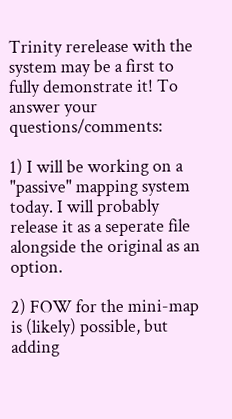Trinity rerelease with the system may be a first to fully demonstrate it! To answer your questions/comments:

1) I will be working on a "passive" mapping system today. I will probably release it as a seperate file alongside the original as an option.

2) FOW for the mini-map is (likely) possible, but adding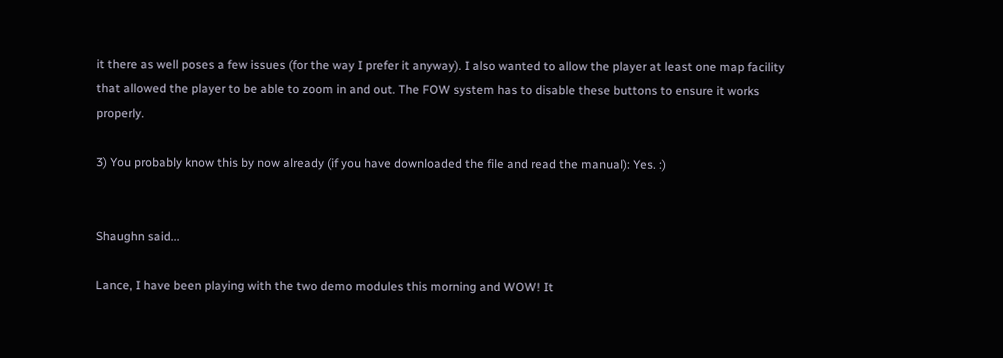it there as well poses a few issues (for the way I prefer it anyway). I also wanted to allow the player at least one map facility that allowed the player to be able to zoom in and out. The FOW system has to disable these buttons to ensure it works properly.

3) You probably know this by now already (if you have downloaded the file and read the manual): Yes. :)


Shaughn said...

Lance, I have been playing with the two demo modules this morning and WOW! It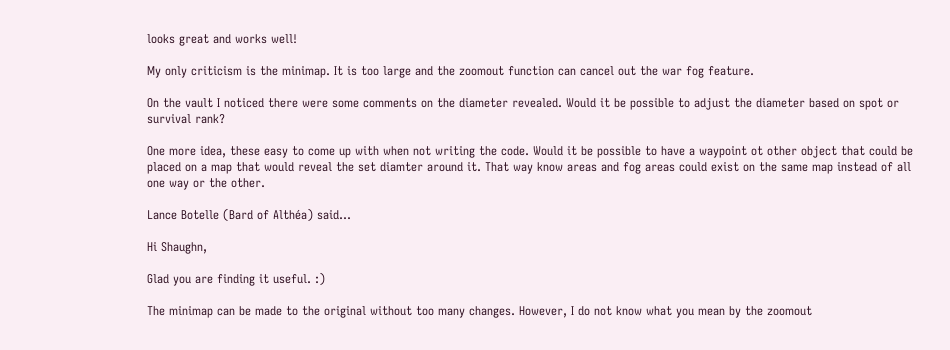looks great and works well!

My only criticism is the minimap. It is too large and the zoomout function can cancel out the war fog feature.

On the vault I noticed there were some comments on the diameter revealed. Would it be possible to adjust the diameter based on spot or survival rank?

One more idea, these easy to come up with when not writing the code. Would it be possible to have a waypoint ot other object that could be placed on a map that would reveal the set diamter around it. That way know areas and fog areas could exist on the same map instead of all one way or the other.

Lance Botelle (Bard of Althéa) said...

Hi Shaughn,

Glad you are finding it useful. :)

The minimap can be made to the original without too many changes. However, I do not know what you mean by the zoomout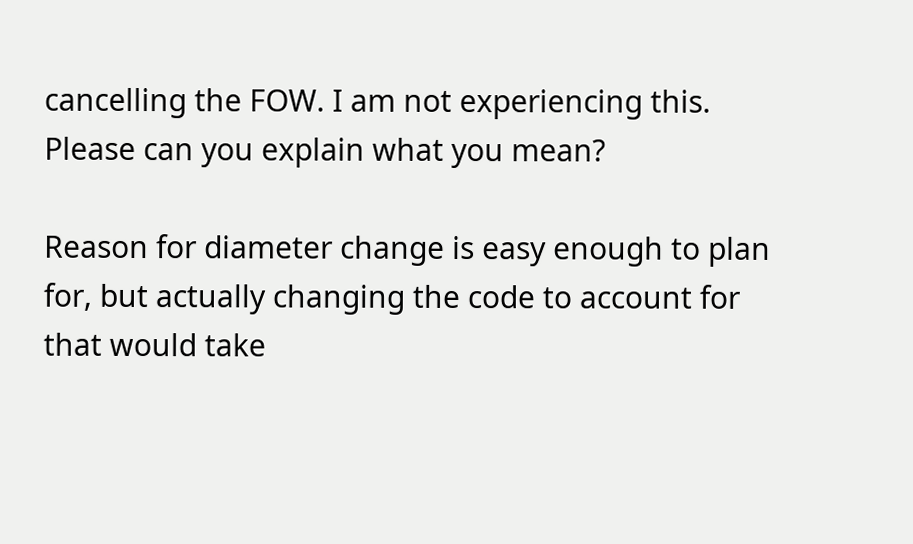cancelling the FOW. I am not experiencing this. Please can you explain what you mean?

Reason for diameter change is easy enough to plan for, but actually changing the code to account for that would take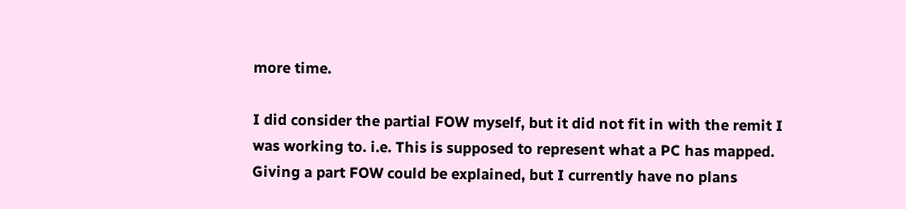more time.

I did consider the partial FOW myself, but it did not fit in with the remit I was working to. i.e. This is supposed to represent what a PC has mapped. Giving a part FOW could be explained, but I currently have no plans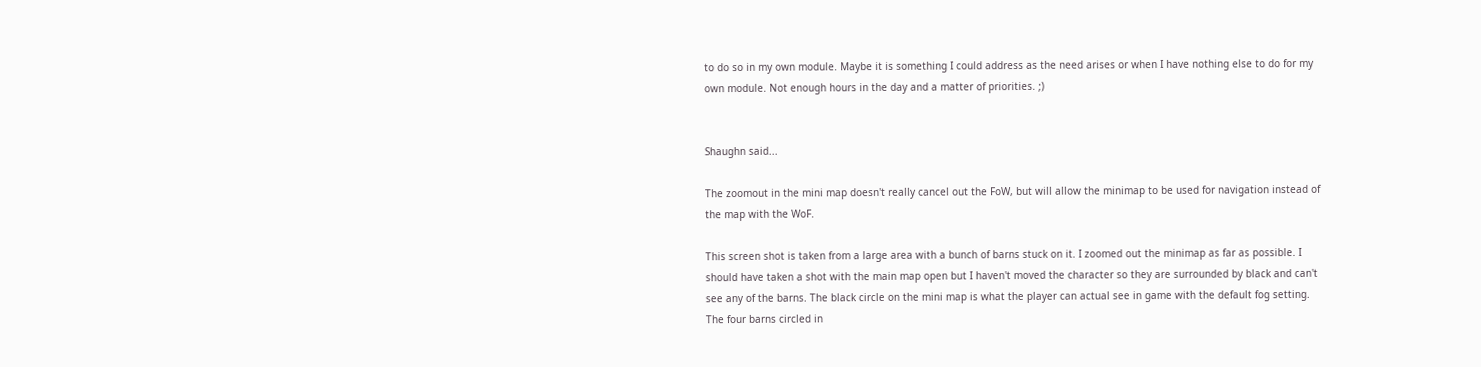to do so in my own module. Maybe it is something I could address as the need arises or when I have nothing else to do for my own module. Not enough hours in the day and a matter of priorities. ;)


Shaughn said...

The zoomout in the mini map doesn't really cancel out the FoW, but will allow the minimap to be used for navigation instead of the map with the WoF.

This screen shot is taken from a large area with a bunch of barns stuck on it. I zoomed out the minimap as far as possible. I should have taken a shot with the main map open but I haven't moved the character so they are surrounded by black and can't see any of the barns. The black circle on the mini map is what the player can actual see in game with the default fog setting. The four barns circled in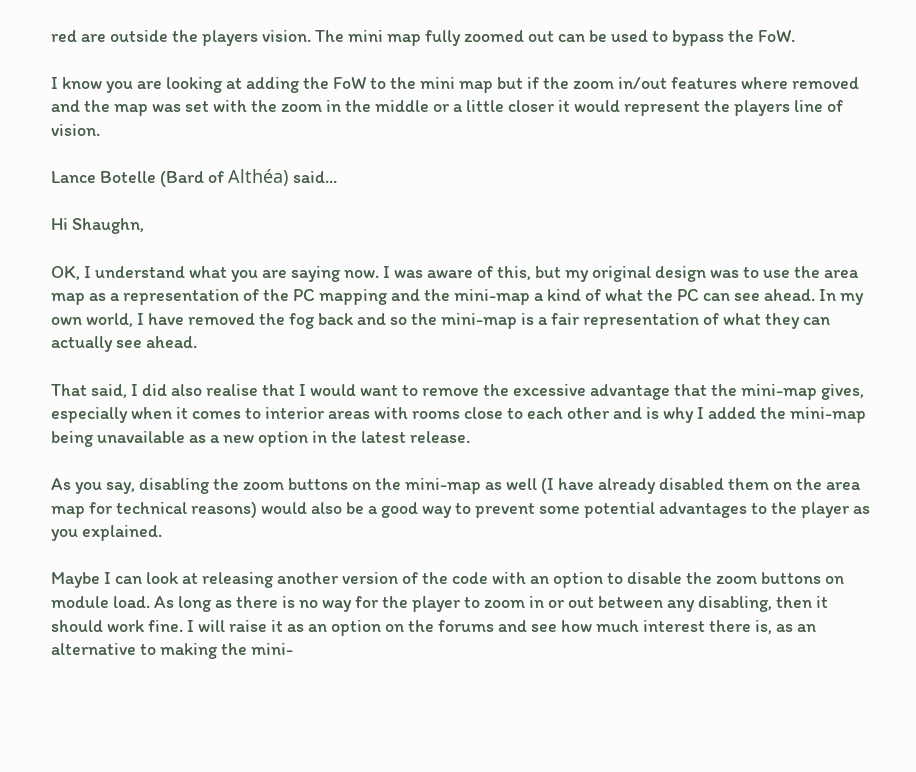red are outside the players vision. The mini map fully zoomed out can be used to bypass the FoW.

I know you are looking at adding the FoW to the mini map but if the zoom in/out features where removed and the map was set with the zoom in the middle or a little closer it would represent the players line of vision.

Lance Botelle (Bard of Althéa) said...

Hi Shaughn,

OK, I understand what you are saying now. I was aware of this, but my original design was to use the area map as a representation of the PC mapping and the mini-map a kind of what the PC can see ahead. In my own world, I have removed the fog back and so the mini-map is a fair representation of what they can actually see ahead.

That said, I did also realise that I would want to remove the excessive advantage that the mini-map gives, especially when it comes to interior areas with rooms close to each other and is why I added the mini-map being unavailable as a new option in the latest release.

As you say, disabling the zoom buttons on the mini-map as well (I have already disabled them on the area map for technical reasons) would also be a good way to prevent some potential advantages to the player as you explained.

Maybe I can look at releasing another version of the code with an option to disable the zoom buttons on module load. As long as there is no way for the player to zoom in or out between any disabling, then it should work fine. I will raise it as an option on the forums and see how much interest there is, as an alternative to making the mini-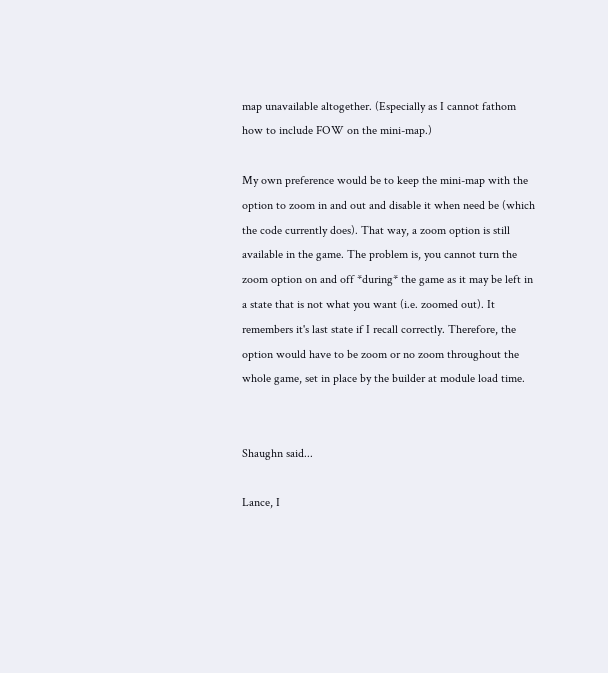map unavailable altogether. (Especially as I cannot fathom how to include FOW on the mini-map.)

My own preference would be to keep the mini-map with the option to zoom in and out and disable it when need be (which the code currently does). That way, a zoom option is still available in the game. The problem is, you cannot turn the zoom option on and off *during* the game as it may be left in a state that is not what you want (i.e. zoomed out). It remembers it's last state if I recall correctly. Therefore, the option would have to be zoom or no zoom throughout the whole game, set in place by the builder at module load time.


Shaughn said...

Lance, I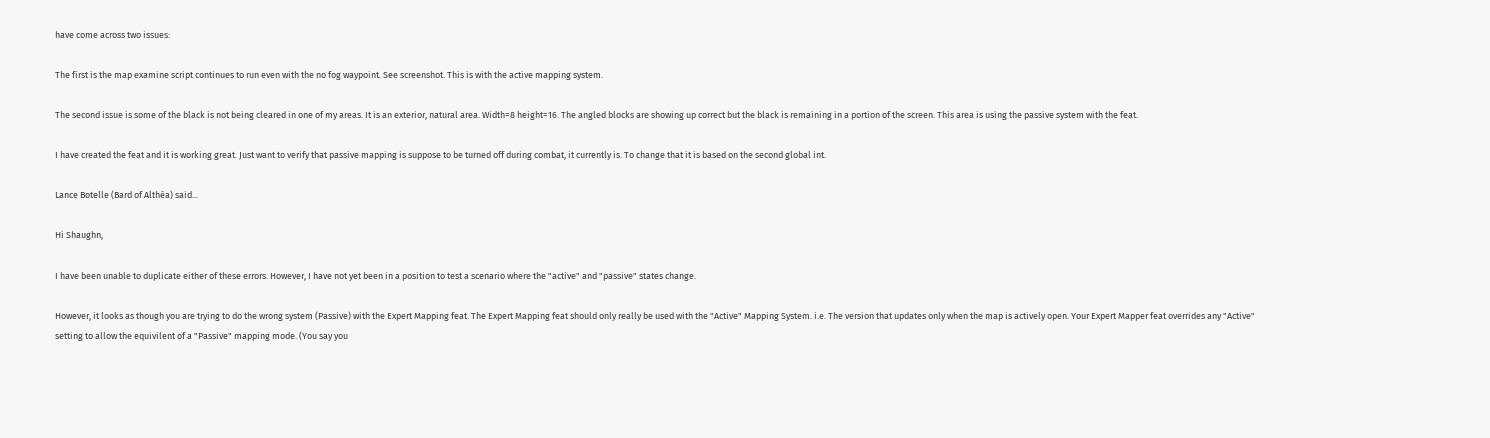have come across two issues:

The first is the map examine script continues to run even with the no fog waypoint. See screenshot. This is with the active mapping system.

The second issue is some of the black is not being cleared in one of my areas. It is an exterior, natural area. Width=8 height=16. The angled blocks are showing up correct but the black is remaining in a portion of the screen. This area is using the passive system with the feat.

I have created the feat and it is working great. Just want to verify that passive mapping is suppose to be turned off during combat, it currently is. To change that it is based on the second global int.

Lance Botelle (Bard of Althéa) said...

Hi Shaughn,

I have been unable to duplicate either of these errors. However, I have not yet been in a position to test a scenario where the "active" and "passive" states change.

However, it looks as though you are trying to do the wrong system (Passive) with the Expert Mapping feat. The Expert Mapping feat should only really be used with the "Active" Mapping System. i.e. The version that updates only when the map is actively open. Your Expert Mapper feat overrides any "Active" setting to allow the equivilent of a "Passive" mapping mode. (You say you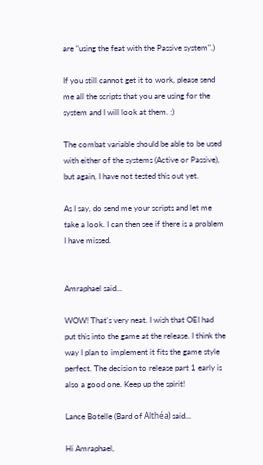are "using the feat with the Passive system".)

If you still cannot get it to work, please send me all the scripts that you are using for the system and I will look at them. :)

The combat variable should be able to be used with either of the systems (Active or Passive), but again, I have not tested this out yet.

As I say, do send me your scripts and let me take a look. I can then see if there is a problem I have missed.


Amraphael said...

WOW! That's very neat. I wish that OEI had put this into the game at the release. I think the way I plan to implement it fits the game style perfect. The decision to release part 1 early is also a good one. Keep up the spirit!

Lance Botelle (Bard of Althéa) said...

Hi Amraphael,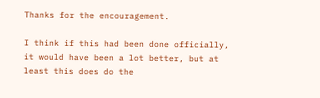Thanks for the encouragement.

I think if this had been done officially, it would have been a lot better, but at least this does do the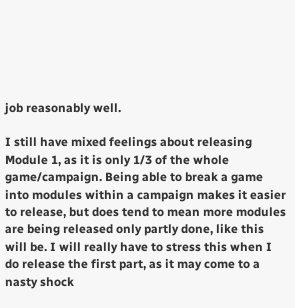job reasonably well.

I still have mixed feelings about releasing Module 1, as it is only 1/3 of the whole game/campaign. Being able to break a game into modules within a campaign makes it easier to release, but does tend to mean more modules are being released only partly done, like this will be. I will really have to stress this when I do release the first part, as it may come to a nasty shock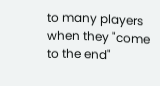to many players when they "come to the end"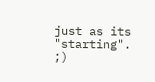just as its "starting". ;)